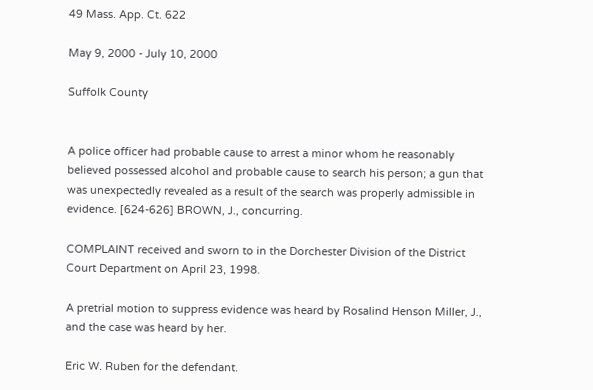49 Mass. App. Ct. 622

May 9, 2000 - July 10, 2000

Suffolk County


A police officer had probable cause to arrest a minor whom he reasonably believed possessed alcohol and probable cause to search his person; a gun that was unexpectedly revealed as a result of the search was properly admissible in evidence. [624-626] BROWN, J., concurring.

COMPLAINT received and sworn to in the Dorchester Division of the District Court Department on April 23, 1998.

A pretrial motion to suppress evidence was heard by Rosalind Henson Miller, J., and the case was heard by her.

Eric W. Ruben for the defendant.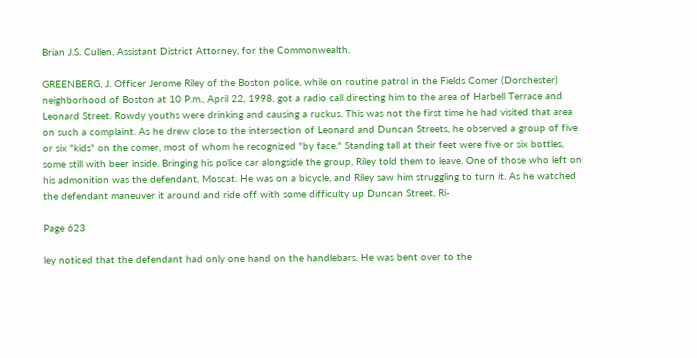Brian J.S. Cullen, Assistant District Attorney, for the Commonwealth.

GREENBERG, J. Officer Jerome Riley of the Boston police, while on routine patrol in the Fields Comer (Dorchester) neighborhood of Boston at 10 P.m., April 22, 1998, got a radio call directing him to the area of Harbell Terrace and Leonard Street. Rowdy youths were drinking and causing a ruckus. This was not the first time he had visited that area on such a complaint. As he drew close to the intersection of Leonard and Duncan Streets, he observed a group of five or six "kids" on the comer, most of whom he recognized "by face." Standing tall at their feet were five or six bottles, some still with beer inside. Bringing his police car alongside the group, Riley told them to leave. One of those who left on his admonition was the defendant, Moscat. He was on a bicycle, and Riley saw him struggling to turn it. As he watched the defendant maneuver it around and ride off with some difficulty up Duncan Street, Ri-

Page 623

ley noticed that the defendant had only one hand on the handlebars. He was bent over to the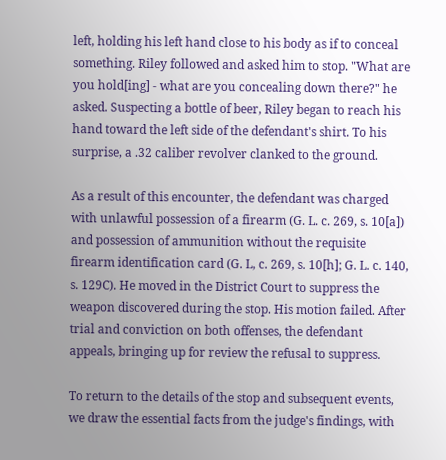left, holding his left hand close to his body as if to conceal something. Riley followed and asked him to stop. "What are you hold[ing] - what are you concealing down there?" he asked. Suspecting a bottle of beer, Riley began to reach his hand toward the left side of the defendant's shirt. To his surprise, a .32 caliber revolver clanked to the ground.

As a result of this encounter, the defendant was charged with unlawful possession of a firearm (G. L. c. 269, s. 10[a]) and possession of ammunition without the requisite firearm identification card (G. L, c. 269, s. 10[h]; G. L. c. 140, s. 129C). He moved in the District Court to suppress the weapon discovered during the stop. His motion failed. After trial and conviction on both offenses, the defendant appeals, bringing up for review the refusal to suppress.

To return to the details of the stop and subsequent events, we draw the essential facts from the judge's findings, with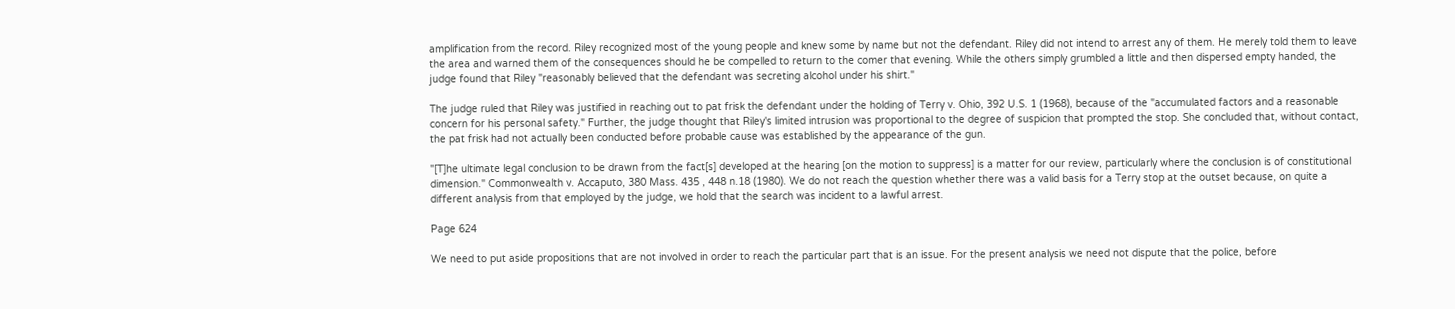amplification from the record. Riley recognized most of the young people and knew some by name but not the defendant. Riley did not intend to arrest any of them. He merely told them to leave the area and warned them of the consequences should he be compelled to return to the comer that evening. While the others simply grumbled a little and then dispersed empty handed, the judge found that Riley "reasonably believed that the defendant was secreting alcohol under his shirt."

The judge ruled that Riley was justified in reaching out to pat frisk the defendant under the holding of Terry v. Ohio, 392 U.S. 1 (1968), because of the "accumulated factors and a reasonable concern for his personal safety." Further, the judge thought that Riley's limited intrusion was proportional to the degree of suspicion that prompted the stop. She concluded that, without contact, the pat frisk had not actually been conducted before probable cause was established by the appearance of the gun.

"[T]he ultimate legal conclusion to be drawn from the fact[s] developed at the hearing [on the motion to suppress] is a matter for our review, particularly where the conclusion is of constitutional dimension." Commonwealth v. Accaputo, 380 Mass. 435 , 448 n.18 (1980). We do not reach the question whether there was a valid basis for a Terry stop at the outset because, on quite a different analysis from that employed by the judge, we hold that the search was incident to a lawful arrest.

Page 624

We need to put aside propositions that are not involved in order to reach the particular part that is an issue. For the present analysis we need not dispute that the police, before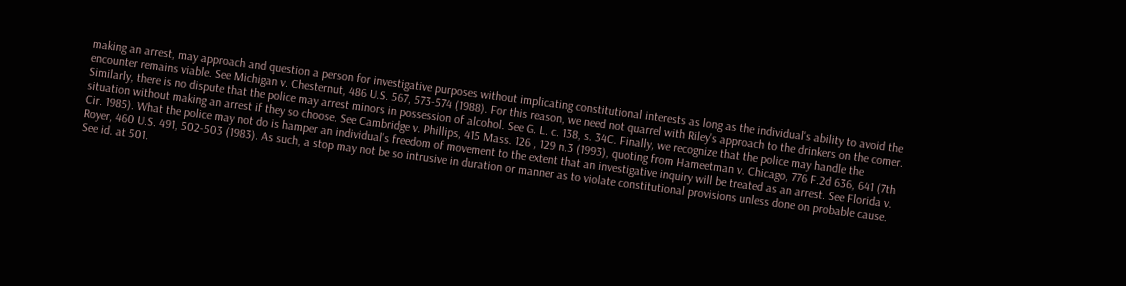making an arrest, may approach and question a person for investigative purposes without implicating constitutional interests as long as the individual's ability to avoid the encounter remains viable. See Michigan v. Chesternut, 486 U.S. 567, 573-574 (1988). For this reason, we need not quarrel with Riley's approach to the drinkers on the comer. Similarly, there is no dispute that the police may arrest minors in possession of alcohol. See G. L. c. 138, s. 34C. Finally, we recognize that the police may handle the situation without making an arrest if they so choose. See Cambridge v. Phillips, 415 Mass. 126 , 129 n.3 (1993), quoting from Hameetman v. Chicago, 776 F.2d 636, 641 (7th Cir. 1985). What the police may not do is hamper an individual's freedom of movement to the extent that an investigative inquiry will be treated as an arrest. See Florida v. Royer, 460 U.S. 491, 502-503 (1983). As such, a stop may not be so intrusive in duration or manner as to violate constitutional provisions unless done on probable cause. See id. at 501.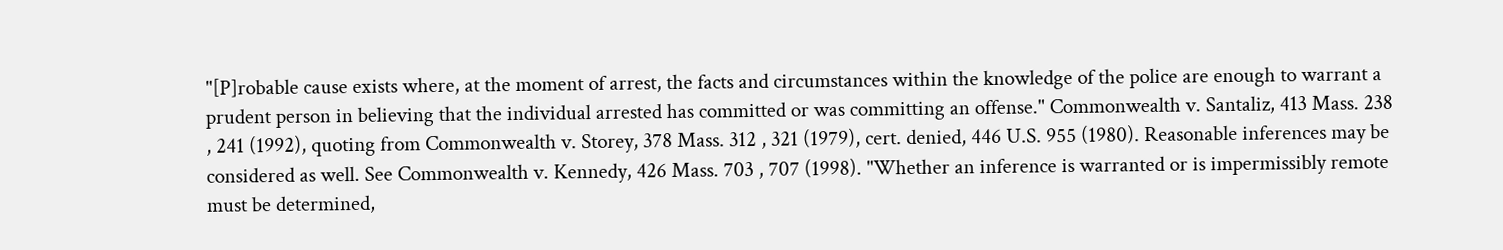"[P]robable cause exists where, at the moment of arrest, the facts and circumstances within the knowledge of the police are enough to warrant a prudent person in believing that the individual arrested has committed or was committing an offense." Commonwealth v. Santaliz, 413 Mass. 238 , 241 (1992), quoting from Commonwealth v. Storey, 378 Mass. 312 , 321 (1979), cert. denied, 446 U.S. 955 (1980). Reasonable inferences may be considered as well. See Commonwealth v. Kennedy, 426 Mass. 703 , 707 (1998). "Whether an inference is warranted or is impermissibly remote must be determined,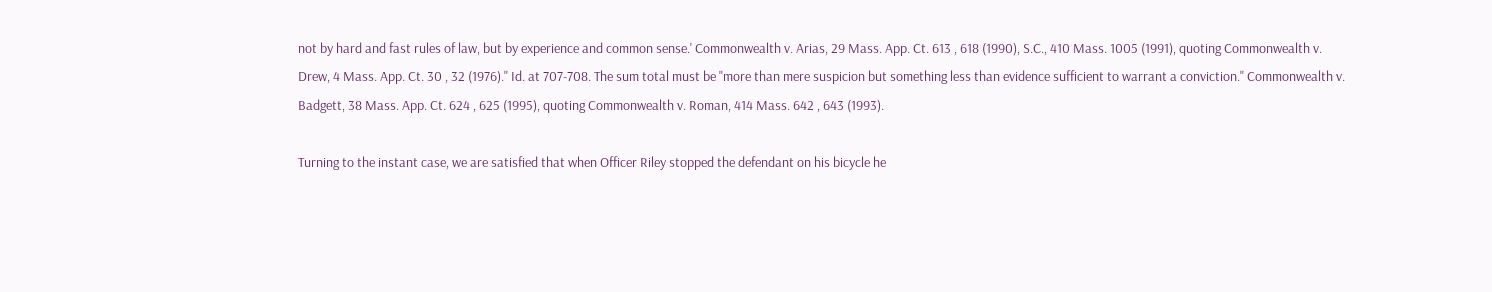not by hard and fast rules of law, but by experience and common sense.' Commonwealth v. Arias, 29 Mass. App. Ct. 613 , 618 (1990), S.C., 410 Mass. 1005 (1991), quoting Commonwealth v. Drew, 4 Mass. App. Ct. 30 , 32 (1976)." Id. at 707-708. The sum total must be "more than mere suspicion but something less than evidence sufficient to warrant a conviction." Commonwealth v. Badgett, 38 Mass. App. Ct. 624 , 625 (1995), quoting Commonwealth v. Roman, 414 Mass. 642 , 643 (1993).

Turning to the instant case, we are satisfied that when Officer Riley stopped the defendant on his bicycle he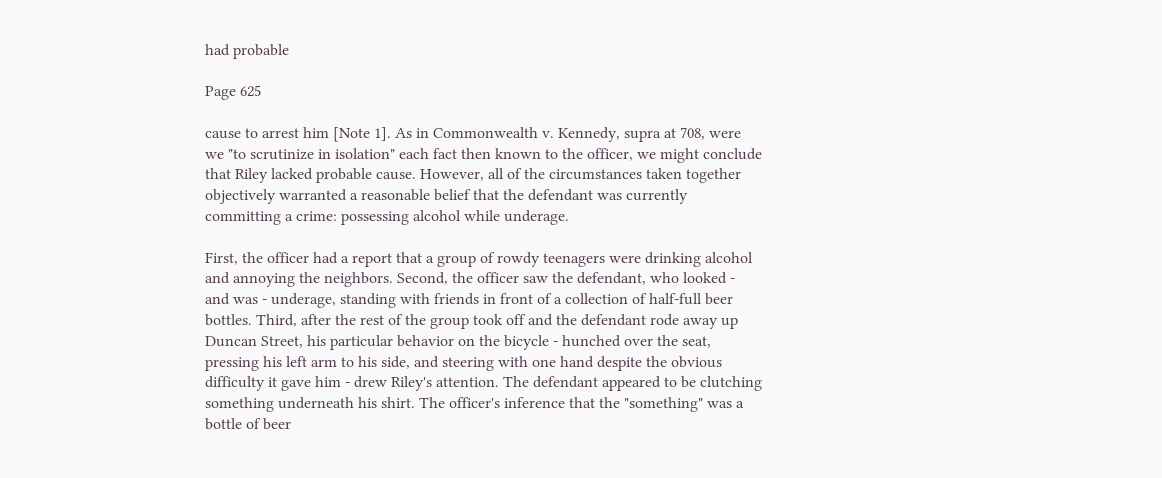had probable

Page 625

cause to arrest him [Note 1]. As in Commonwealth v. Kennedy, supra at 708, were we "to scrutinize in isolation" each fact then known to the officer, we might conclude that Riley lacked probable cause. However, all of the circumstances taken together objectively warranted a reasonable belief that the defendant was currently committing a crime: possessing alcohol while underage.

First, the officer had a report that a group of rowdy teenagers were drinking alcohol and annoying the neighbors. Second, the officer saw the defendant, who looked - and was - underage, standing with friends in front of a collection of half-full beer bottles. Third, after the rest of the group took off and the defendant rode away up Duncan Street, his particular behavior on the bicycle - hunched over the seat, pressing his left arm to his side, and steering with one hand despite the obvious difficulty it gave him - drew Riley's attention. The defendant appeared to be clutching something underneath his shirt. The officer's inference that the "something" was a bottle of beer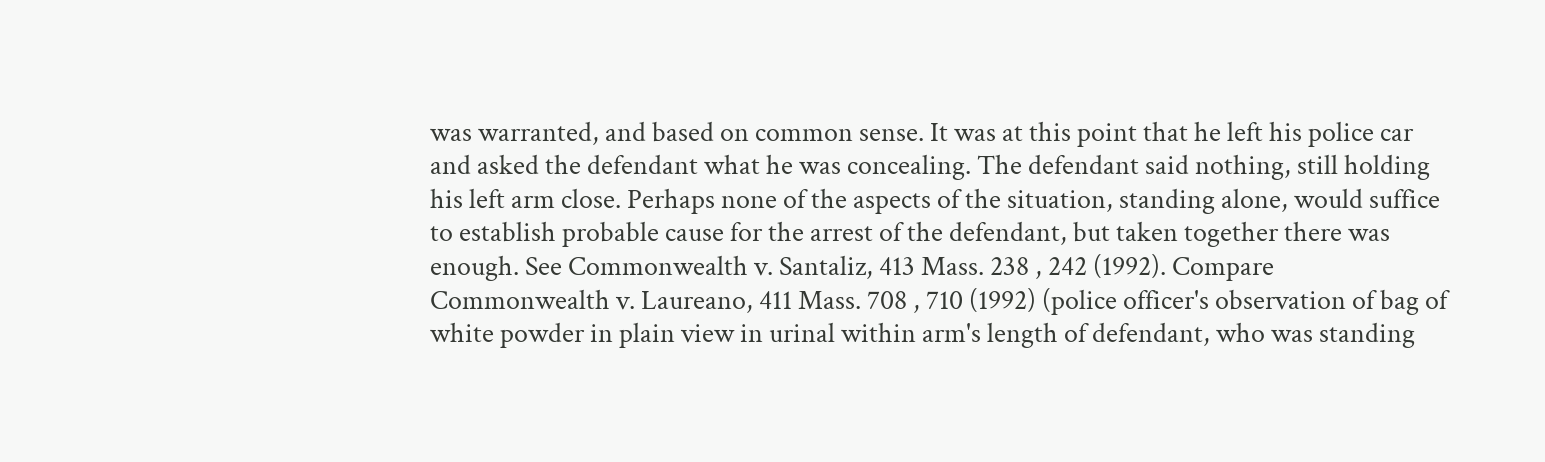was warranted, and based on common sense. It was at this point that he left his police car and asked the defendant what he was concealing. The defendant said nothing, still holding his left arm close. Perhaps none of the aspects of the situation, standing alone, would suffice to establish probable cause for the arrest of the defendant, but taken together there was enough. See Commonwealth v. Santaliz, 413 Mass. 238 , 242 (1992). Compare Commonwealth v. Laureano, 411 Mass. 708 , 710 (1992) (police officer's observation of bag of white powder in plain view in urinal within arm's length of defendant, who was standing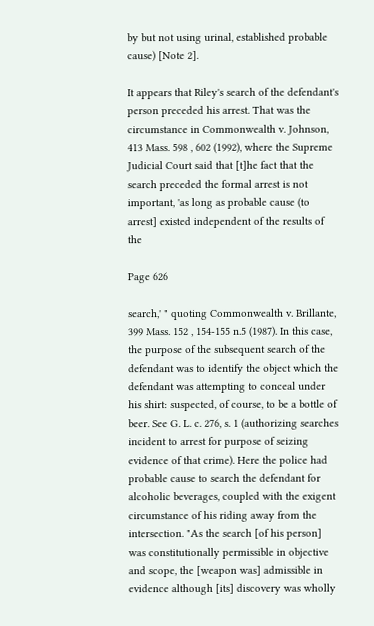by but not using urinal, established probable cause) [Note 2].

It appears that Riley's search of the defendant's person preceded his arrest. That was the circumstance in Commonwealth v. Johnson, 413 Mass. 598 , 602 (1992), where the Supreme Judicial Court said that [t]he fact that the search preceded the formal arrest is not important, 'as long as probable cause (to arrest] existed independent of the results of the

Page 626

search,' " quoting Commonwealth v. Brillante, 399 Mass. 152 , 154-155 n.5 (1987). In this case, the purpose of the subsequent search of the defendant was to identify the object which the defendant was attempting to conceal under his shirt: suspected, of course, to be a bottle of beer. See G. L. c. 276, s. 1 (authorizing searches incident to arrest for purpose of seizing evidence of that crime). Here the police had probable cause to search the defendant for alcoholic beverages, coupled with the exigent circumstance of his riding away from the intersection. "As the search [of his person] was constitutionally permissible in objective and scope, the [weapon was] admissible in evidence although [its] discovery was wholly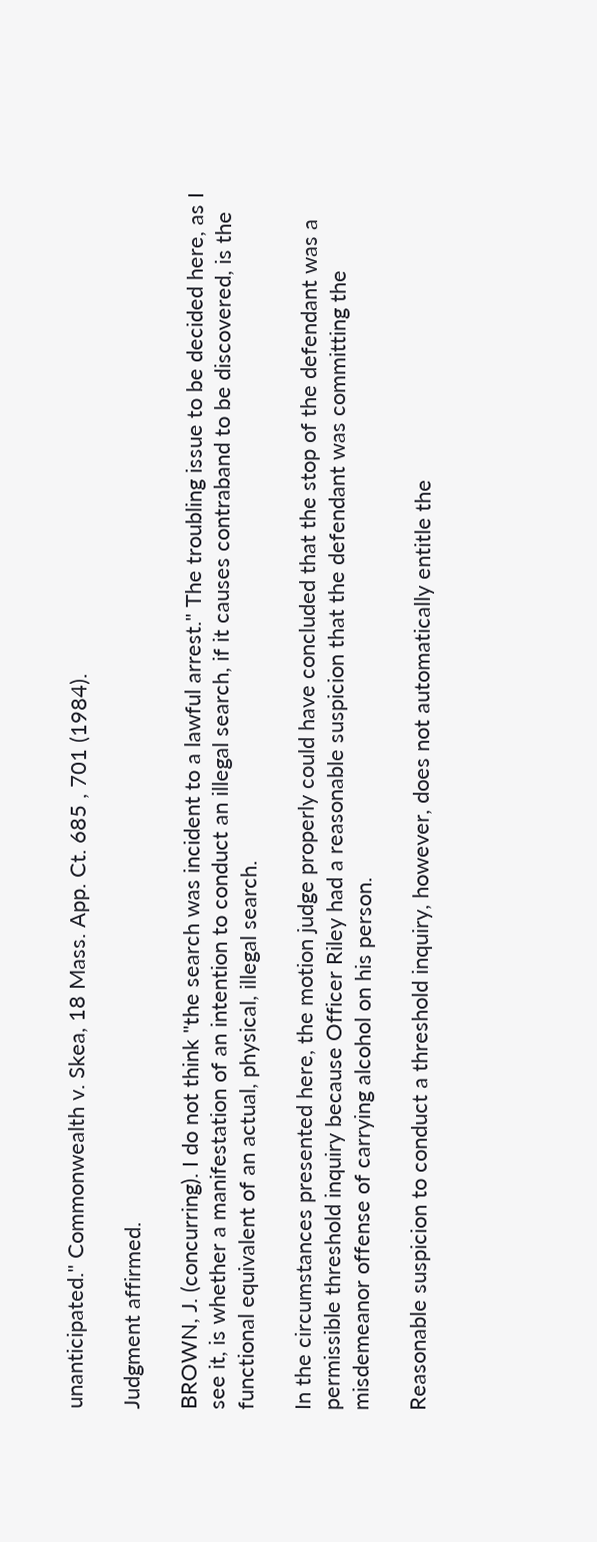unanticipated." Commonwealth v. Skea, 18 Mass. App. Ct. 685 , 701 (1984).

Judgment affirmed.

BROWN, J. (concurring). I do not think "the search was incident to a lawful arrest." The troubling issue to be decided here, as I see it, is whether a manifestation of an intention to conduct an illegal search, if it causes contraband to be discovered, is the functional equivalent of an actual, physical, illegal search.

In the circumstances presented here, the motion judge properly could have concluded that the stop of the defendant was a permissible threshold inquiry because Officer Riley had a reasonable suspicion that the defendant was committing the misdemeanor offense of carrying alcohol on his person.

Reasonable suspicion to conduct a threshold inquiry, however, does not automatically entitle the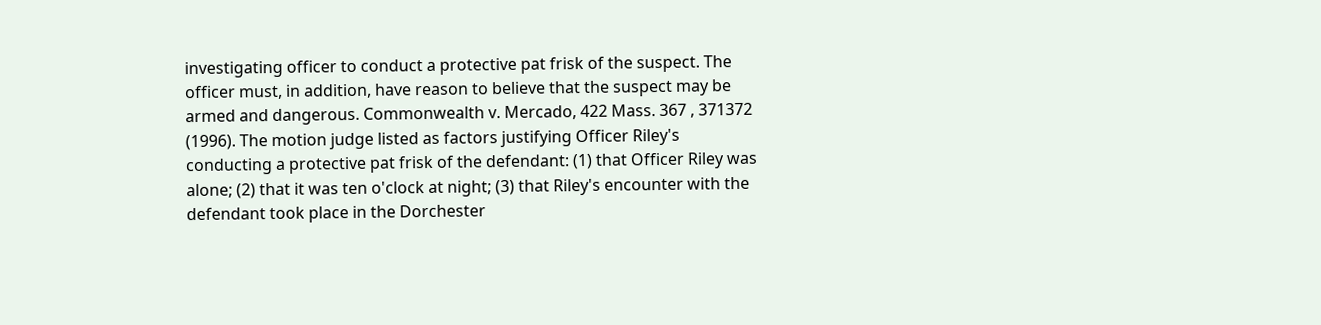investigating officer to conduct a protective pat frisk of the suspect. The officer must, in addition, have reason to believe that the suspect may be armed and dangerous. Commonwealth v. Mercado, 422 Mass. 367 , 371372 (1996). The motion judge listed as factors justifying Officer Riley's conducting a protective pat frisk of the defendant: (1) that Officer Riley was alone; (2) that it was ten o'clock at night; (3) that Riley's encounter with the defendant took place in the Dorchester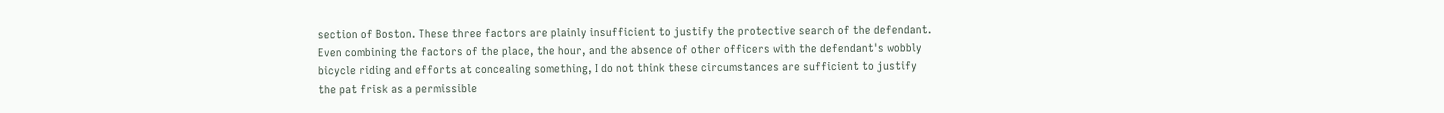section of Boston. These three factors are plainly insufficient to justify the protective search of the defendant. Even combining the factors of the place, the hour, and the absence of other officers with the defendant's wobbly bicycle riding and efforts at concealing something, I do not think these circumstances are sufficient to justify the pat frisk as a permissible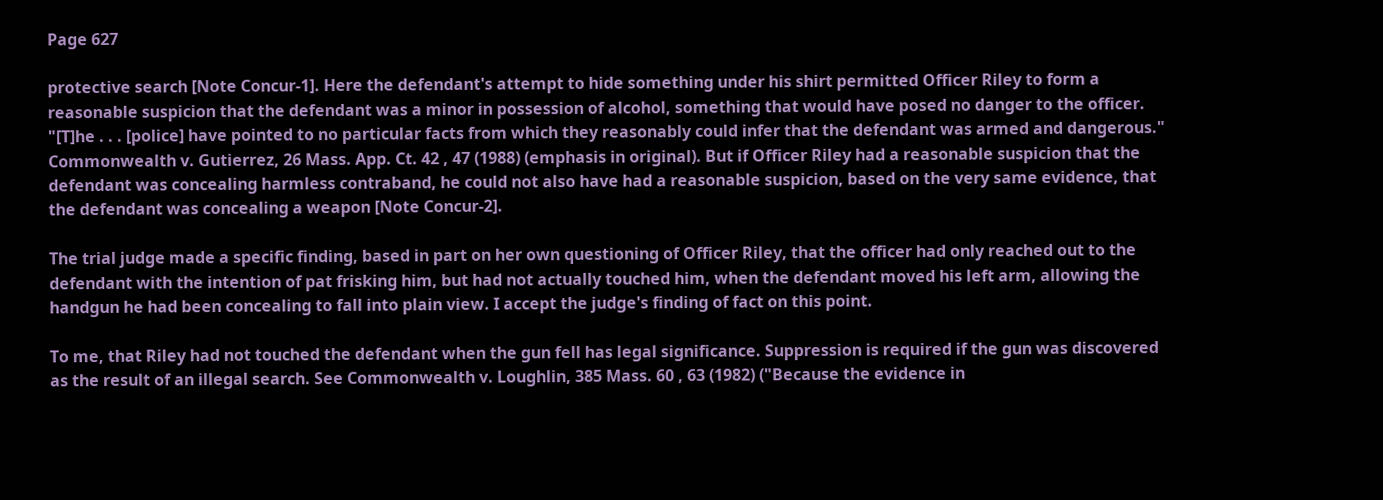Page 627

protective search [Note Concur-1]. Here the defendant's attempt to hide something under his shirt permitted Officer Riley to form a reasonable suspicion that the defendant was a minor in possession of alcohol, something that would have posed no danger to the officer. "[T]he . . . [police] have pointed to no particular facts from which they reasonably could infer that the defendant was armed and dangerous." Commonwealth v. Gutierrez, 26 Mass. App. Ct. 42 , 47 (1988) (emphasis in original). But if Officer Riley had a reasonable suspicion that the defendant was concealing harmless contraband, he could not also have had a reasonable suspicion, based on the very same evidence, that the defendant was concealing a weapon [Note Concur-2].

The trial judge made a specific finding, based in part on her own questioning of Officer Riley, that the officer had only reached out to the defendant with the intention of pat frisking him, but had not actually touched him, when the defendant moved his left arm, allowing the handgun he had been concealing to fall into plain view. I accept the judge's finding of fact on this point.

To me, that Riley had not touched the defendant when the gun fell has legal significance. Suppression is required if the gun was discovered as the result of an illegal search. See Commonwealth v. Loughlin, 385 Mass. 60 , 63 (1982) ("Because the evidence in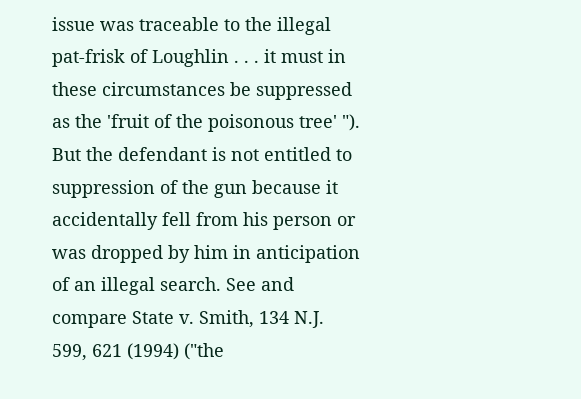issue was traceable to the illegal pat-frisk of Loughlin . . . it must in these circumstances be suppressed as the 'fruit of the poisonous tree' "). But the defendant is not entitled to suppression of the gun because it accidentally fell from his person or was dropped by him in anticipation of an illegal search. See and compare State v. Smith, 134 N.J. 599, 621 (1994) ("the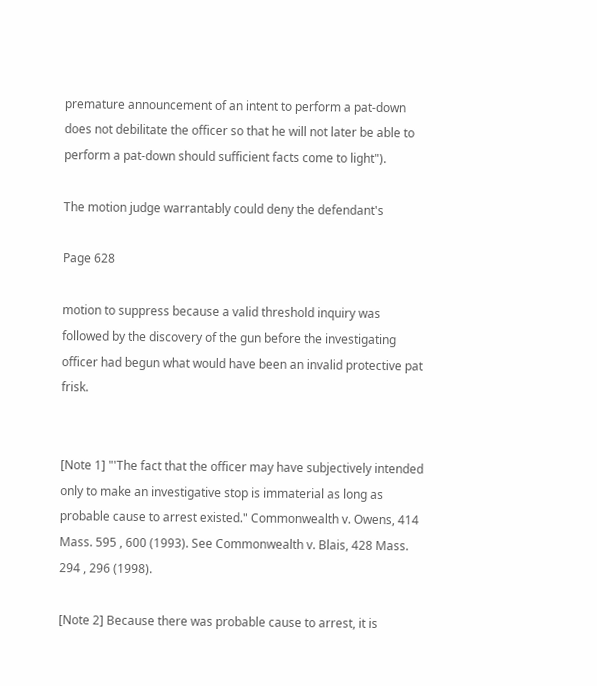premature announcement of an intent to perform a pat-down does not debilitate the officer so that he will not later be able to perform a pat-down should sufficient facts come to light").

The motion judge warrantably could deny the defendant's

Page 628

motion to suppress because a valid threshold inquiry was followed by the discovery of the gun before the investigating officer had begun what would have been an invalid protective pat frisk.


[Note 1] "'The fact that the officer may have subjectively intended only to make an investigative stop is immaterial as long as probable cause to arrest existed." Commonwealth v. Owens, 414 Mass. 595 , 600 (1993). See Commonwealth v. Blais, 428 Mass. 294 , 296 (1998).

[Note 2] Because there was probable cause to arrest, it is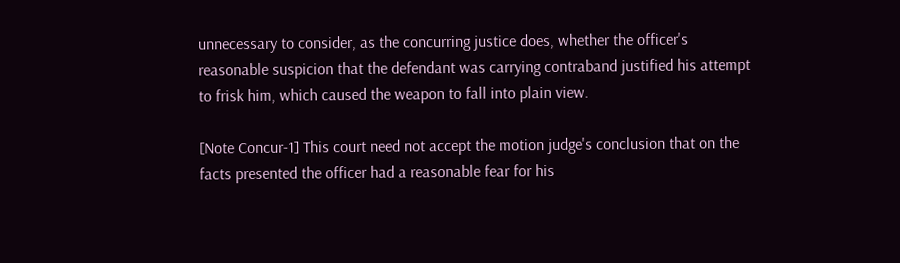unnecessary to consider, as the concurring justice does, whether the officer's reasonable suspicion that the defendant was carrying contraband justified his attempt to frisk him, which caused the weapon to fall into plain view.

[Note Concur-1] This court need not accept the motion judge's conclusion that on the facts presented the officer had a reasonable fear for his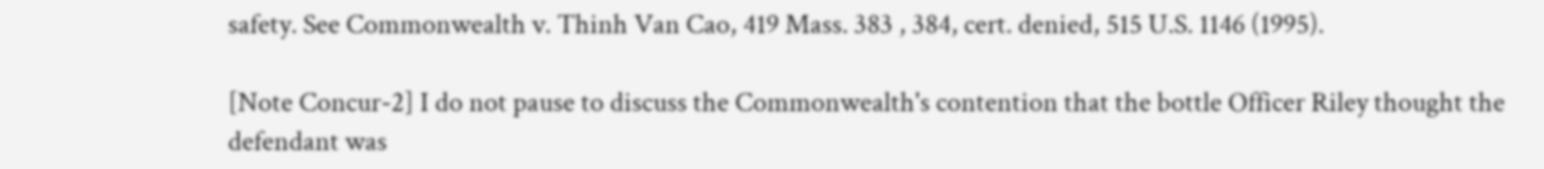safety. See Commonwealth v. Thinh Van Cao, 419 Mass. 383 , 384, cert. denied, 515 U.S. 1146 (1995).

[Note Concur-2] I do not pause to discuss the Commonwealth's contention that the bottle Officer Riley thought the defendant was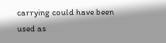carrying could have been used as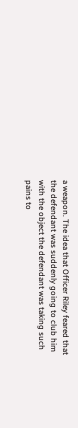a weapon. The idea that Officer Riley feared that the defendant was suddenly going to club him with the object the defendant was taking such pains to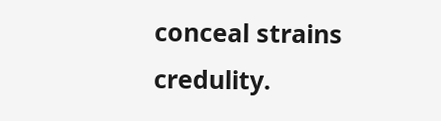conceal strains credulity.